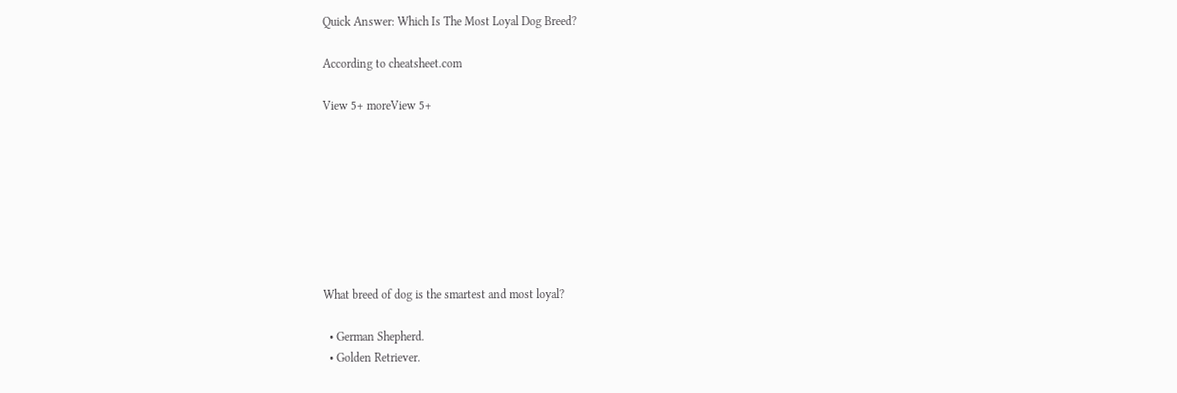Quick Answer: Which Is The Most Loyal Dog Breed?

According to cheatsheet.com

View 5+ moreView 5+








What breed of dog is the smartest and most loyal?

  • German Shepherd.
  • Golden Retriever.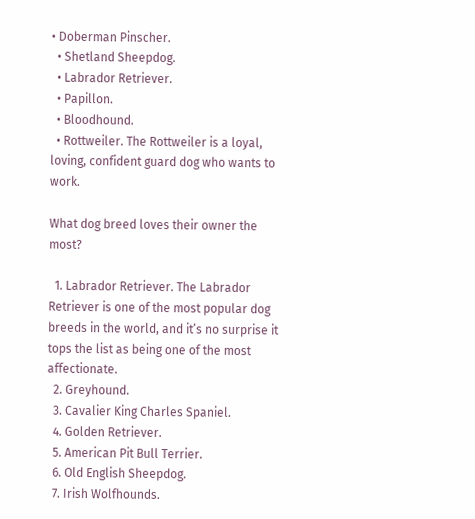• Doberman Pinscher.
  • Shetland Sheepdog.
  • Labrador Retriever.
  • Papillon.
  • Bloodhound.
  • Rottweiler. The Rottweiler is a loyal, loving, confident guard dog who wants to work.

What dog breed loves their owner the most?

  1. Labrador Retriever. The Labrador Retriever is one of the most popular dog breeds in the world, and it’s no surprise it tops the list as being one of the most affectionate.
  2. Greyhound.
  3. Cavalier King Charles Spaniel.
  4. Golden Retriever.
  5. American Pit Bull Terrier.
  6. Old English Sheepdog.
  7. Irish Wolfhounds.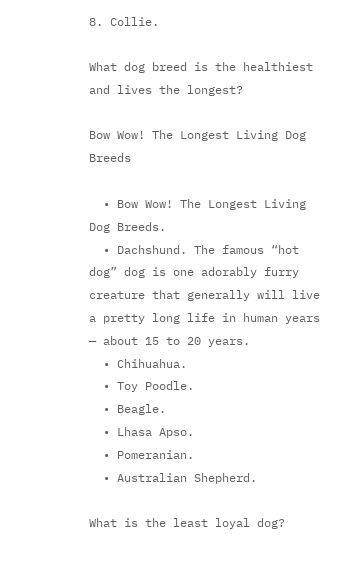8. Collie.

What dog breed is the healthiest and lives the longest?

Bow Wow! The Longest Living Dog Breeds

  • Bow Wow! The Longest Living Dog Breeds.
  • Dachshund. The famous “hot dog” dog is one adorably furry creature that generally will live a pretty long life in human years — about 15 to 20 years.
  • Chihuahua.
  • Toy Poodle.
  • Beagle.
  • Lhasa Apso.
  • Pomeranian.
  • Australian Shepherd.

What is the least loyal dog?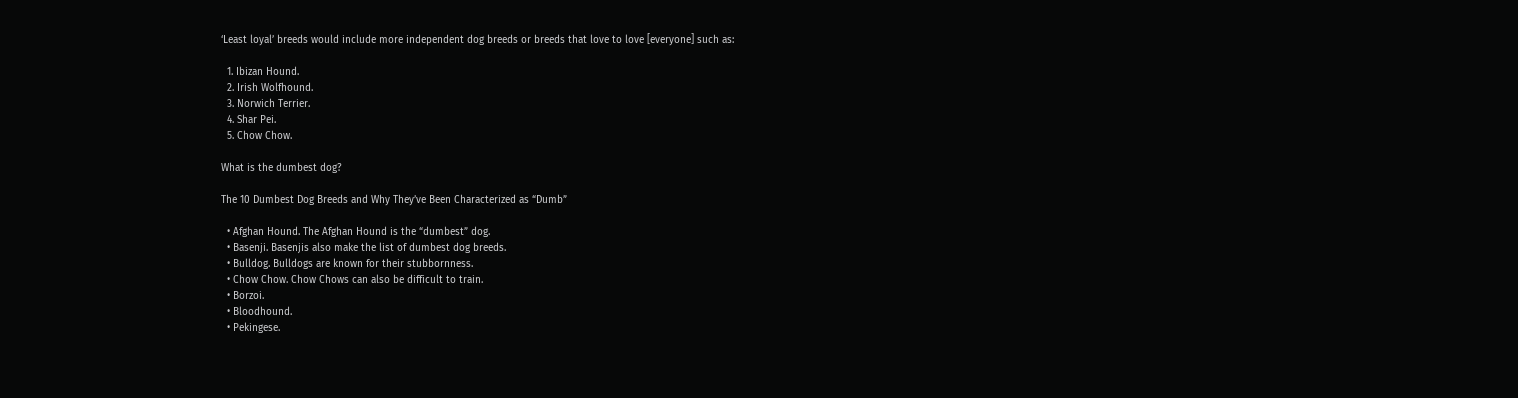‘Least loyal’ breeds would include more independent dog breeds or breeds that love to love [everyone] such as:

  1. Ibizan Hound.
  2. Irish Wolfhound.
  3. Norwich Terrier.
  4. Shar Pei.
  5. Chow Chow.

What is the dumbest dog?

The 10 Dumbest Dog Breeds and Why They’ve Been Characterized as “Dumb”

  • Afghan Hound. The Afghan Hound is the “dumbest” dog.
  • Basenji. Basenjis also make the list of dumbest dog breeds.
  • Bulldog. Bulldogs are known for their stubbornness.
  • Chow Chow. Chow Chows can also be difficult to train.
  • Borzoi.
  • Bloodhound.
  • Pekingese.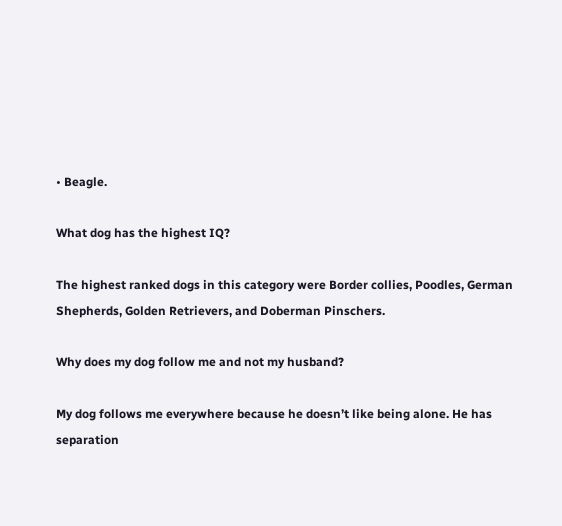• Beagle.

What dog has the highest IQ?

The highest ranked dogs in this category were Border collies, Poodles, German Shepherds, Golden Retrievers, and Doberman Pinschers.

Why does my dog follow me and not my husband?

My dog follows me everywhere because he doesn’t like being alone. He has separation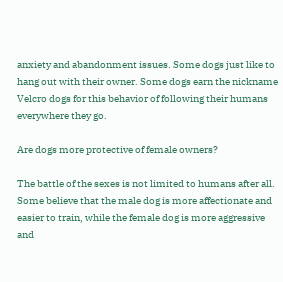anxiety and abandonment issues. Some dogs just like to hang out with their owner. Some dogs earn the nickname Velcro dogs for this behavior of following their humans everywhere they go.

Are dogs more protective of female owners?

The battle of the sexes is not limited to humans after all. Some believe that the male dog is more affectionate and easier to train, while the female dog is more aggressive and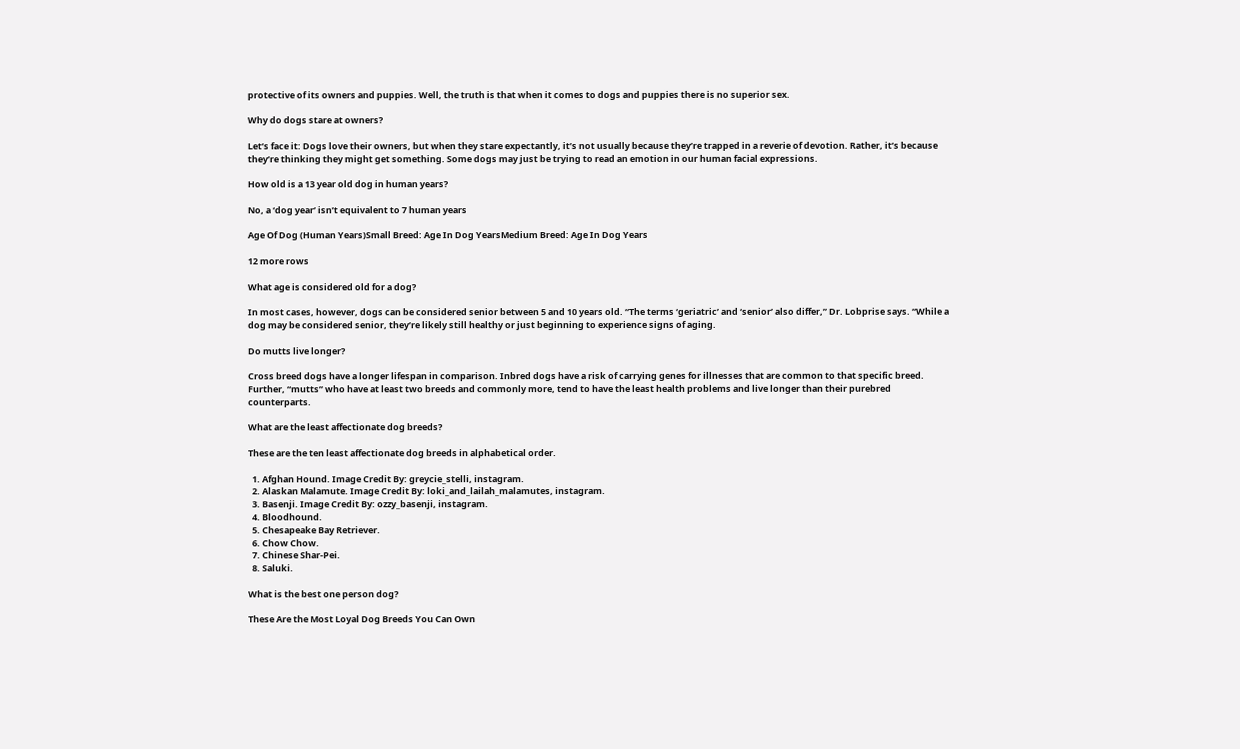protective of its owners and puppies. Well, the truth is that when it comes to dogs and puppies there is no superior sex.

Why do dogs stare at owners?

Let’s face it: Dogs love their owners, but when they stare expectantly, it’s not usually because they’re trapped in a reverie of devotion. Rather, it’s because they’re thinking they might get something. Some dogs may just be trying to read an emotion in our human facial expressions.

How old is a 13 year old dog in human years?

No, a ‘dog year’ isn’t equivalent to 7 human years

Age Of Dog (Human Years)Small Breed: Age In Dog YearsMedium Breed: Age In Dog Years

12 more rows

What age is considered old for a dog?

In most cases, however, dogs can be considered senior between 5 and 10 years old. “The terms ‘geriatric’ and ‘senior’ also differ,” Dr. Lobprise says. “While a dog may be considered senior, they’re likely still healthy or just beginning to experience signs of aging.

Do mutts live longer?

Cross breed dogs have a longer lifespan in comparison. Inbred dogs have a risk of carrying genes for illnesses that are common to that specific breed. Further, “mutts” who have at least two breeds and commonly more, tend to have the least health problems and live longer than their purebred counterparts.

What are the least affectionate dog breeds?

These are the ten least affectionate dog breeds in alphabetical order.

  1. Afghan Hound. Image Credit By: greycie_stelli, instagram.
  2. Alaskan Malamute. Image Credit By: loki_and_lailah_malamutes, instagram.
  3. Basenji. Image Credit By: ozzy_basenji, instagram.
  4. Bloodhound.
  5. Chesapeake Bay Retriever.
  6. Chow Chow.
  7. Chinese Shar-Pei.
  8. Saluki.

What is the best one person dog?

These Are the Most Loyal Dog Breeds You Can Own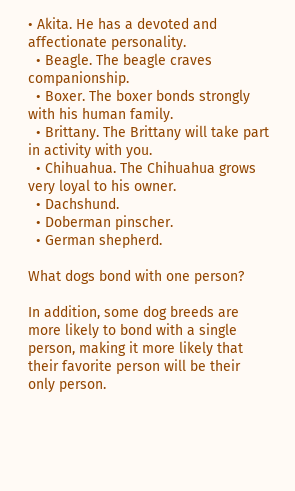• Akita. He has a devoted and affectionate personality.
  • Beagle. The beagle craves companionship.
  • Boxer. The boxer bonds strongly with his human family.
  • Brittany. The Brittany will take part in activity with you.
  • Chihuahua. The Chihuahua grows very loyal to his owner.
  • Dachshund.
  • Doberman pinscher.
  • German shepherd.

What dogs bond with one person?

In addition, some dog breeds are more likely to bond with a single person, making it more likely that their favorite person will be their only person.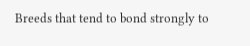Breeds that tend to bond strongly to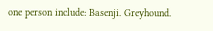one person include: Basenji. Greyhound.